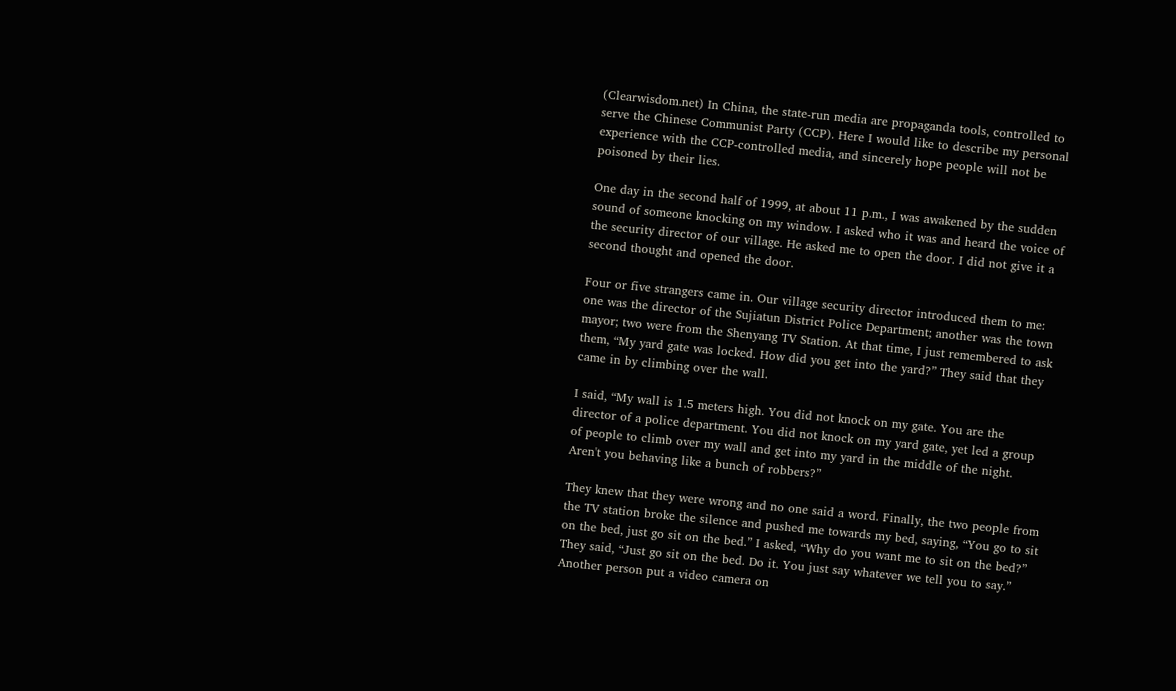(Clearwisdom.net) In China, the state-run media are propaganda tools, controlled to serve the Chinese Communist Party (CCP). Here I would like to describe my personal experience with the CCP-controlled media, and sincerely hope people will not be poisoned by their lies.

One day in the second half of 1999, at about 11 p.m., I was awakened by the sudden sound of someone knocking on my window. I asked who it was and heard the voice of the security director of our village. He asked me to open the door. I did not give it a second thought and opened the door.

Four or five strangers came in. Our village security director introduced them to me: one was the director of the Sujiatun District Police Department; another was the town mayor; two were from the Shenyang TV Station. At that time, I just remembered to ask them, “My yard gate was locked. How did you get into the yard?” They said that they came in by climbing over the wall.

I said, “My wall is 1.5 meters high. You did not knock on my gate. You are the director of a police department. You did not knock on my yard gate, yet led a group of people to climb over my wall and get into my yard in the middle of the night. Aren't you behaving like a bunch of robbers?”

They knew that they were wrong and no one said a word. Finally, the two people from the TV station broke the silence and pushed me towards my bed, saying, “You go to sit on the bed, just go sit on the bed.” I asked, “Why do you want me to sit on the bed?” They said, “Just go sit on the bed. Do it. You just say whatever we tell you to say.” Another person put a video camera on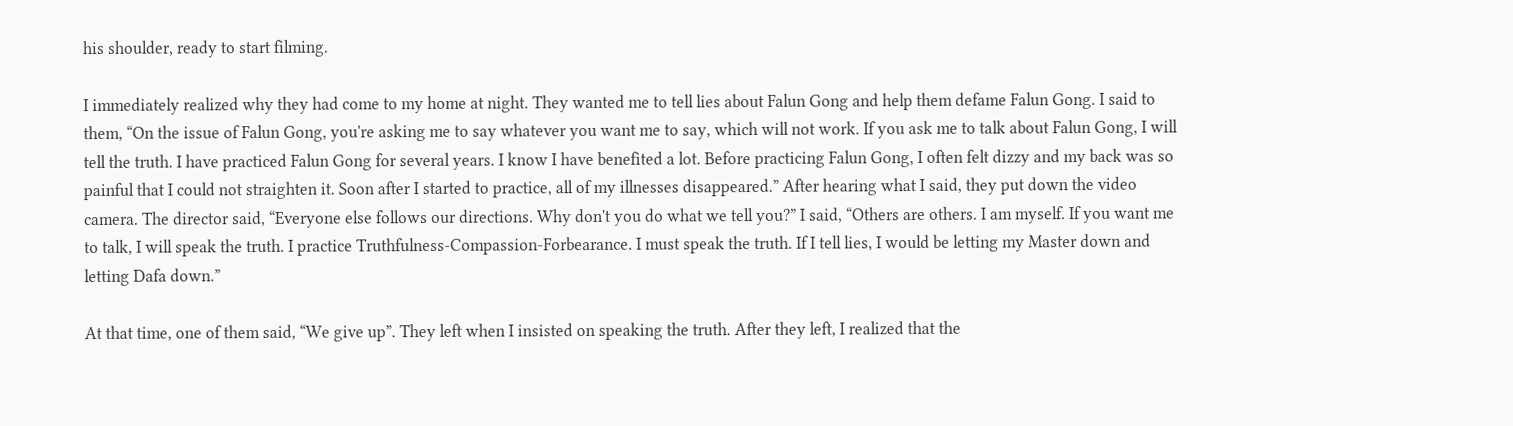his shoulder, ready to start filming.

I immediately realized why they had come to my home at night. They wanted me to tell lies about Falun Gong and help them defame Falun Gong. I said to them, “On the issue of Falun Gong, you're asking me to say whatever you want me to say, which will not work. If you ask me to talk about Falun Gong, I will tell the truth. I have practiced Falun Gong for several years. I know I have benefited a lot. Before practicing Falun Gong, I often felt dizzy and my back was so painful that I could not straighten it. Soon after I started to practice, all of my illnesses disappeared.” After hearing what I said, they put down the video camera. The director said, “Everyone else follows our directions. Why don't you do what we tell you?” I said, “Others are others. I am myself. If you want me to talk, I will speak the truth. I practice Truthfulness-Compassion-Forbearance. I must speak the truth. If I tell lies, I would be letting my Master down and letting Dafa down.”

At that time, one of them said, “We give up”. They left when I insisted on speaking the truth. After they left, I realized that the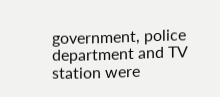government, police department and TV station were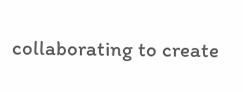collaborating to create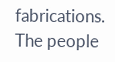fabrications. The people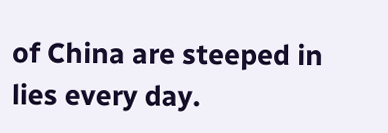of China are steeped in lies every day.